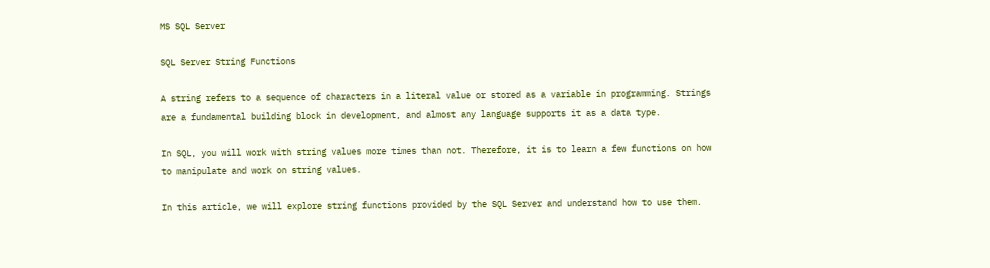MS SQL Server

SQL Server String Functions

A string refers to a sequence of characters in a literal value or stored as a variable in programming. Strings are a fundamental building block in development, and almost any language supports it as a data type.

In SQL, you will work with string values more times than not. Therefore, it is to learn a few functions on how to manipulate and work on string values.

In this article, we will explore string functions provided by the SQL Server and understand how to use them.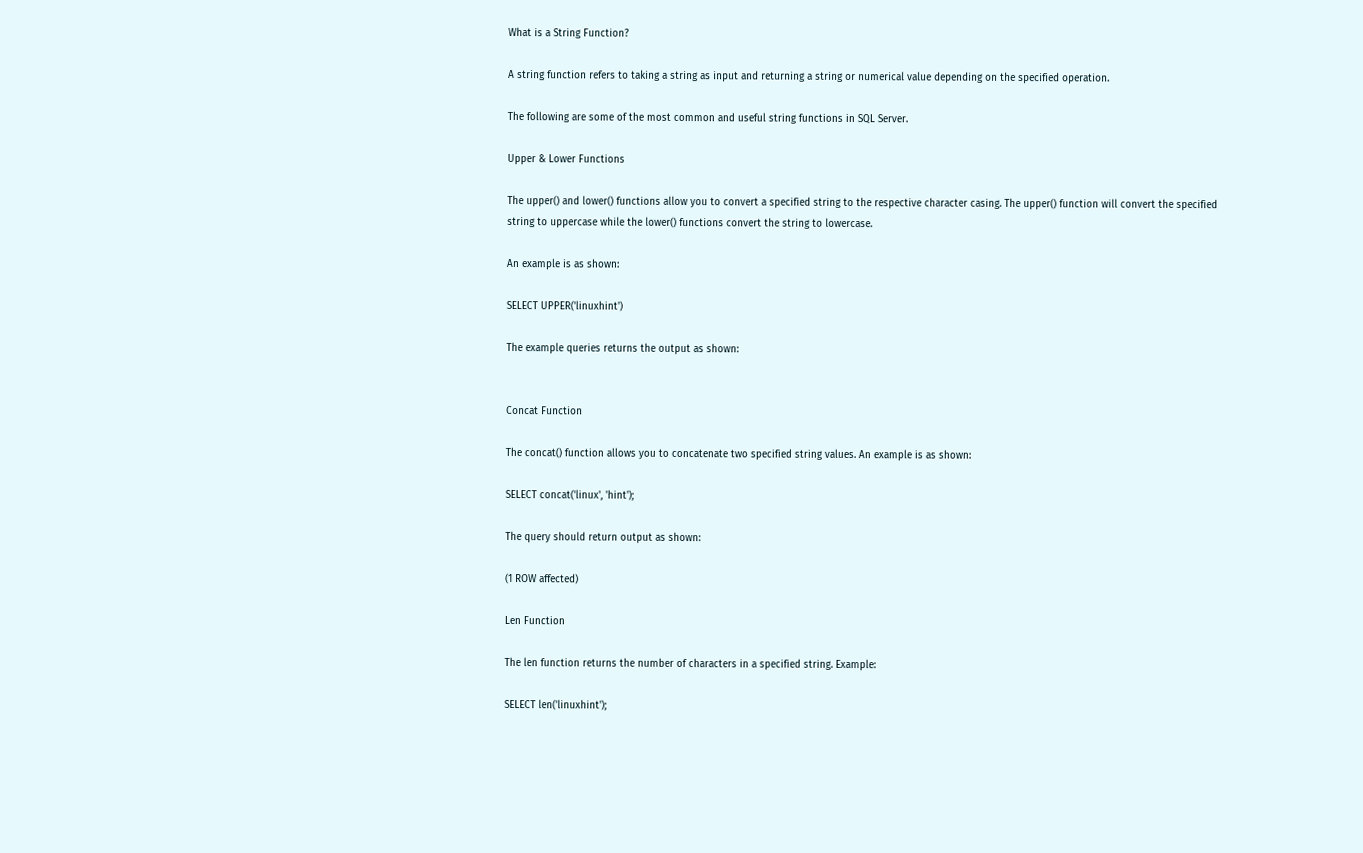What is a String Function?

A string function refers to taking a string as input and returning a string or numerical value depending on the specified operation.

The following are some of the most common and useful string functions in SQL Server.

Upper & Lower Functions

The upper() and lower() functions allow you to convert a specified string to the respective character casing. The upper() function will convert the specified string to uppercase while the lower() functions convert the string to lowercase.

An example is as shown:

SELECT UPPER('linuxhint')

The example queries returns the output as shown:


Concat Function

The concat() function allows you to concatenate two specified string values. An example is as shown:

SELECT concat('linux', 'hint');

The query should return output as shown:

(1 ROW affected)

Len Function

The len function returns the number of characters in a specified string. Example:

SELECT len('linuxhint');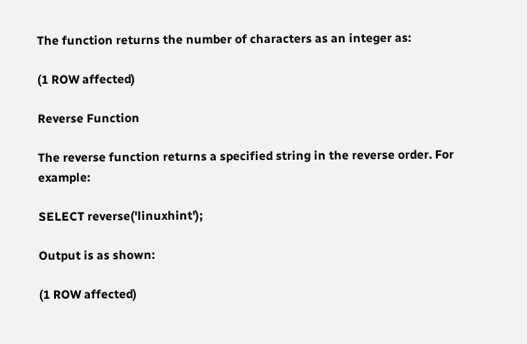The function returns the number of characters as an integer as:

(1 ROW affected)

Reverse Function

The reverse function returns a specified string in the reverse order. For example:

SELECT reverse('linuxhint');

Output is as shown:

(1 ROW affected)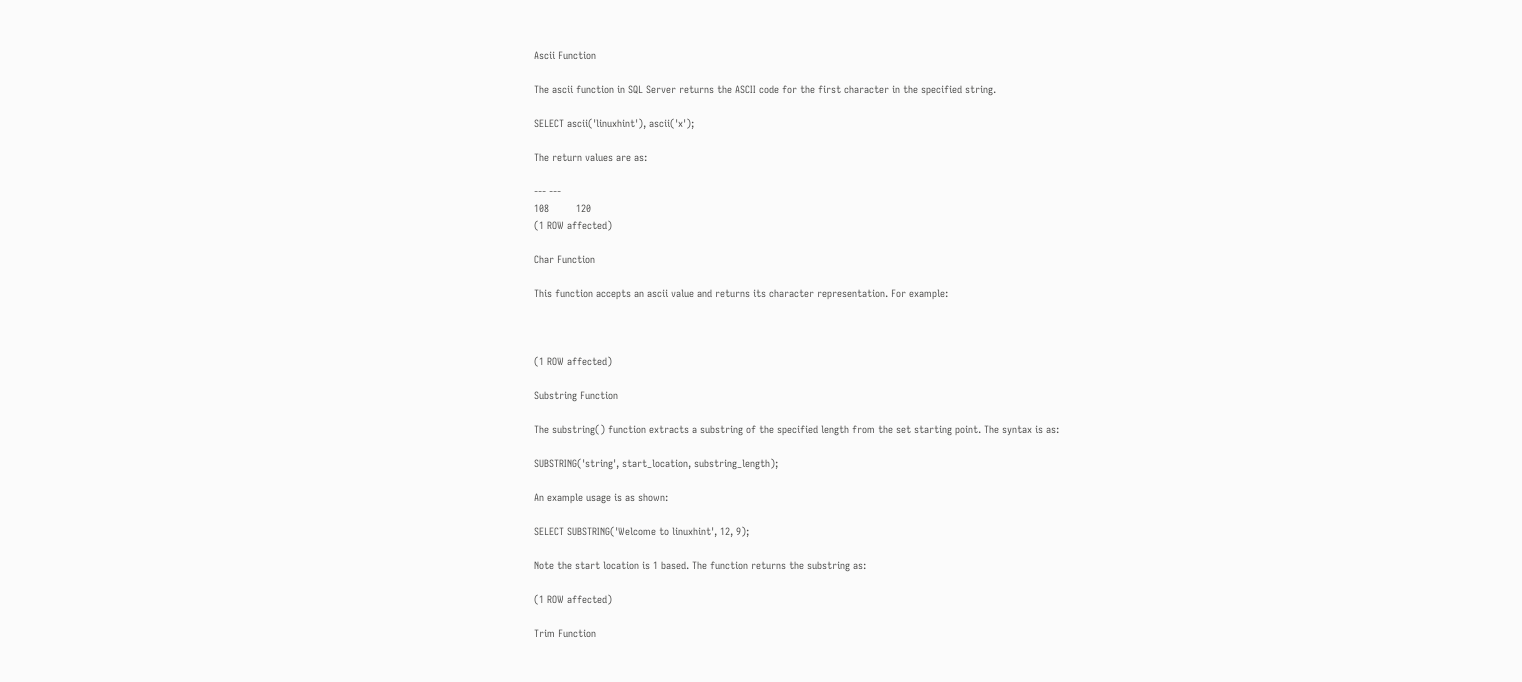Ascii Function

The ascii function in SQL Server returns the ASCII code for the first character in the specified string.

SELECT ascii('linuxhint'), ascii('x');

The return values are as:

--- ---
108         120
(1 ROW affected)

Char Function

This function accepts an ascii value and returns its character representation. For example:



(1 ROW affected)

Substring Function

The substring() function extracts a substring of the specified length from the set starting point. The syntax is as:

SUBSTRING('string', start_location, substring_length);

An example usage is as shown:

SELECT SUBSTRING('Welcome to linuxhint', 12, 9);

Note the start location is 1 based. The function returns the substring as:

(1 ROW affected)

Trim Function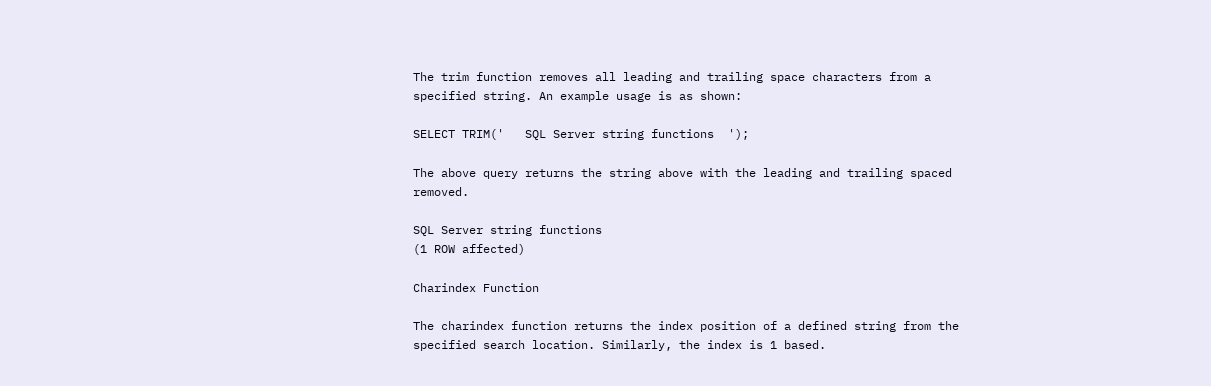The trim function removes all leading and trailing space characters from a specified string. An example usage is as shown:

SELECT TRIM('   SQL Server string functions  ');

The above query returns the string above with the leading and trailing spaced removed.

SQL Server string functions
(1 ROW affected)

Charindex Function

The charindex function returns the index position of a defined string from the specified search location. Similarly, the index is 1 based.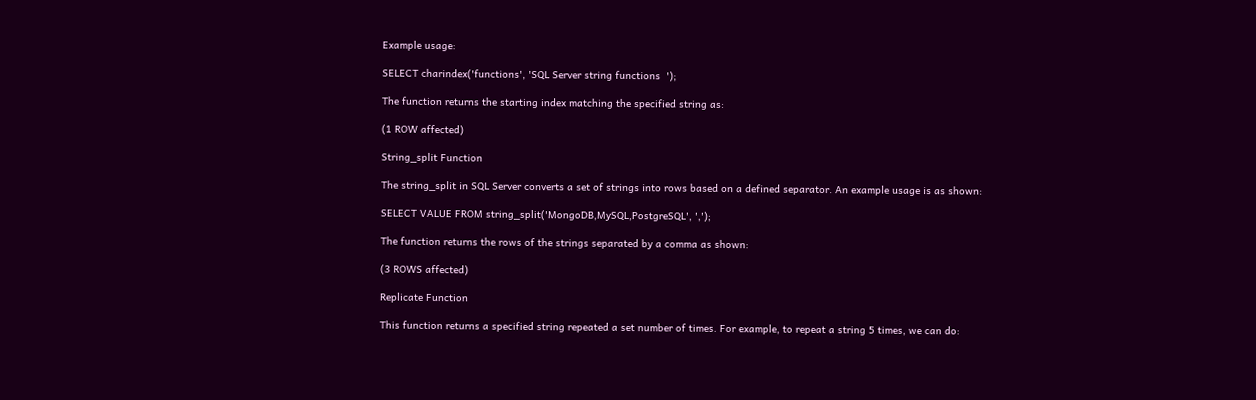Example usage:

SELECT charindex('functions', 'SQL Server string functions  ');

The function returns the starting index matching the specified string as:

(1 ROW affected)

String_split Function

The string_split in SQL Server converts a set of strings into rows based on a defined separator. An example usage is as shown:

SELECT VALUE FROM string_split('MongoDB,MySQL,PostgreSQL', ',');

The function returns the rows of the strings separated by a comma as shown:

(3 ROWS affected)

Replicate Function

This function returns a specified string repeated a set number of times. For example, to repeat a string 5 times, we can do: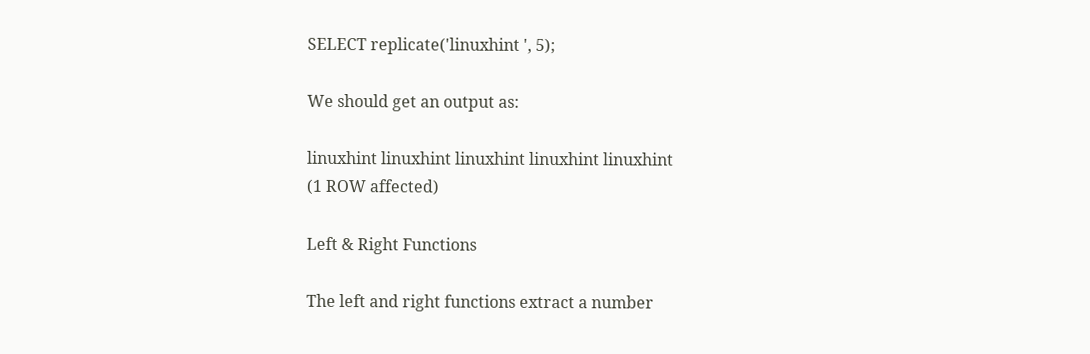SELECT replicate('linuxhint ', 5);

We should get an output as:

linuxhint linuxhint linuxhint linuxhint linuxhint
(1 ROW affected)

Left & Right Functions

The left and right functions extract a number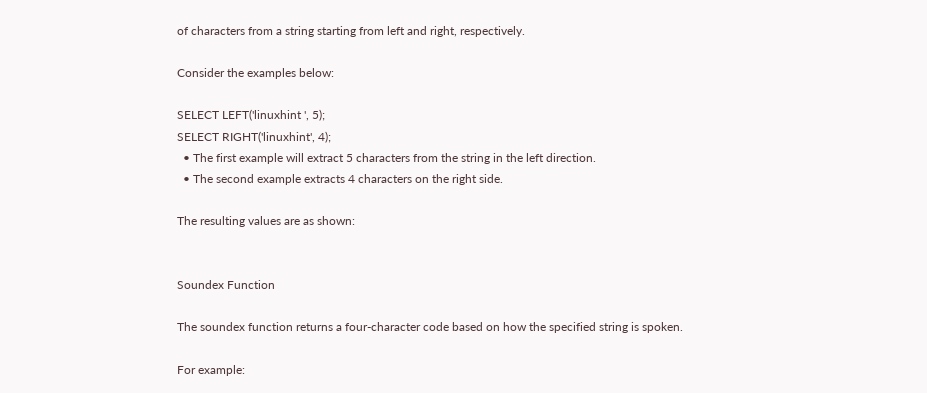of characters from a string starting from left and right, respectively.

Consider the examples below:

SELECT LEFT('linuxhint ', 5);
SELECT RIGHT('linuxhint', 4);
  • The first example will extract 5 characters from the string in the left direction.
  • The second example extracts 4 characters on the right side.

The resulting values are as shown:


Soundex Function

The soundex function returns a four-character code based on how the specified string is spoken.

For example: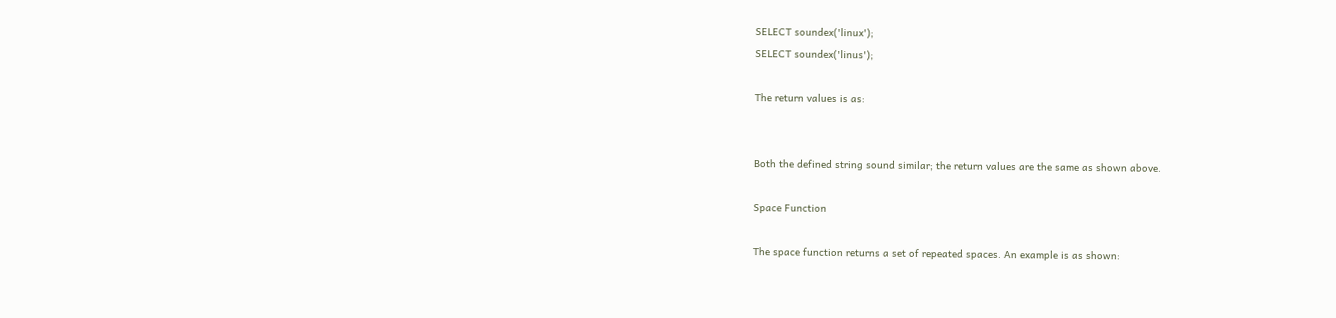SELECT soundex('linux');
SELECT soundex('linus');

The return values is as:


Both the defined string sound similar; the return values are the same as shown above.

Space Function

The space function returns a set of repeated spaces. An example is as shown: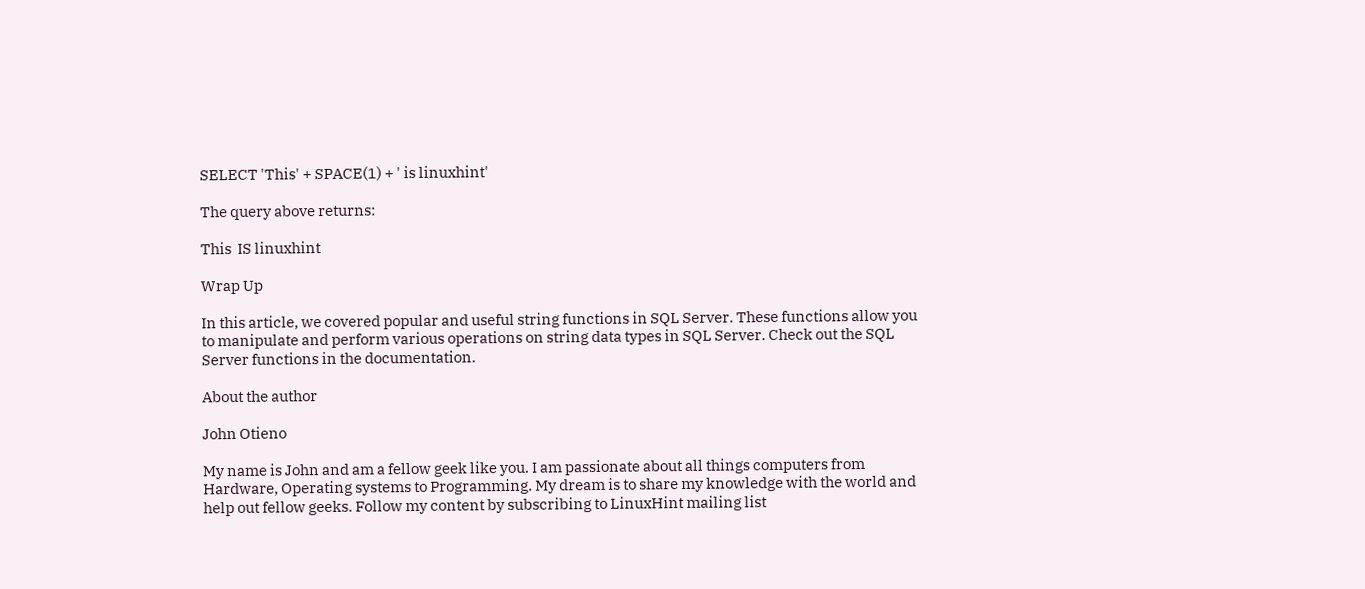SELECT 'This' + SPACE(1) + ' is linuxhint'

The query above returns:

This  IS linuxhint

Wrap Up

In this article, we covered popular and useful string functions in SQL Server. These functions allow you to manipulate and perform various operations on string data types in SQL Server. Check out the SQL Server functions in the documentation.

About the author

John Otieno

My name is John and am a fellow geek like you. I am passionate about all things computers from Hardware, Operating systems to Programming. My dream is to share my knowledge with the world and help out fellow geeks. Follow my content by subscribing to LinuxHint mailing list